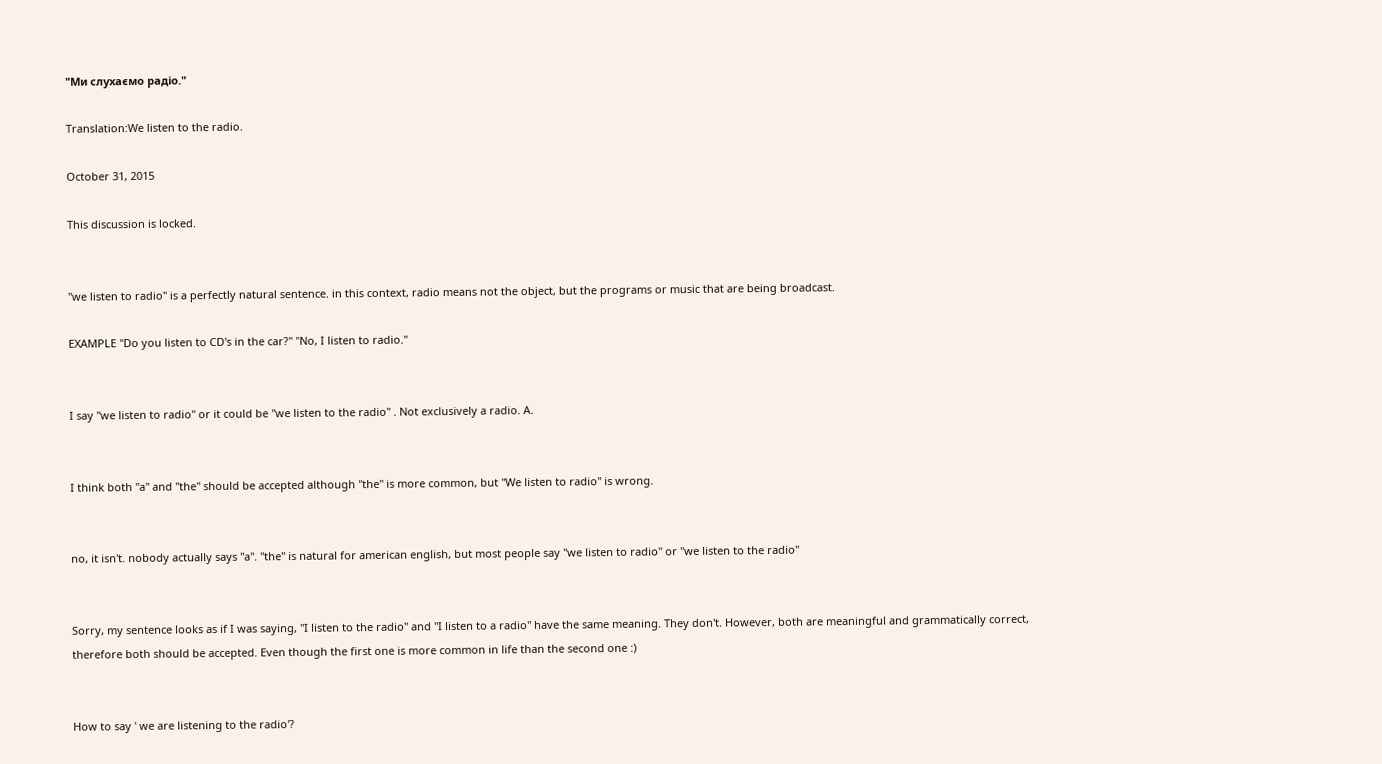"Ми слухаємо радіо."

Translation:We listen to the radio.

October 31, 2015

This discussion is locked.


"we listen to radio" is a perfectly natural sentence. in this context, radio means not the object, but the programs or music that are being broadcast.

EXAMPLE "Do you listen to CD's in the car?" "No, I listen to radio."


I say "we listen to radio" or it could be "we listen to the radio" . Not exclusively a radio. A.


I think both "a" and "the" should be accepted although "the" is more common, but "We listen to radio" is wrong.


no, it isn't. nobody actually says "a". "the" is natural for american english, but most people say "we listen to radio" or "we listen to the radio"


Sorry, my sentence looks as if I was saying, "I listen to the radio" and "I listen to a radio" have the same meaning. They don't. However, both are meaningful and grammatically correct, therefore both should be accepted. Even though the first one is more common in life than the second one :)


How to say ' we are listening to the radio'?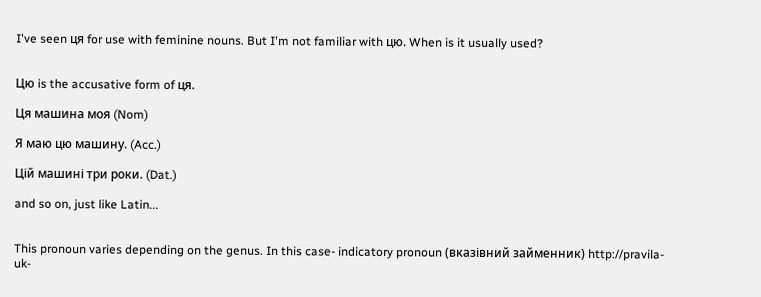I've seen ця for use with feminine nouns. But I'm not familiar with цю. When is it usually used?


Цю is the accusative form of ця.

Ця машина моя (Nom)

Я маю цю машину. (Acc.)

Цій машині три роки. (Dat.)

and so on, just like Latin...


This pronoun varies depending on the genus. In this case- indicatory pronoun (вказівний займенник) http://pravila-uk-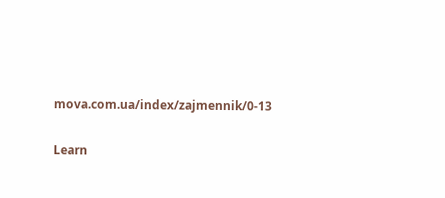mova.com.ua/index/zajmennik/0-13

Learn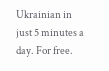Ukrainian in just 5 minutes a day. For free.